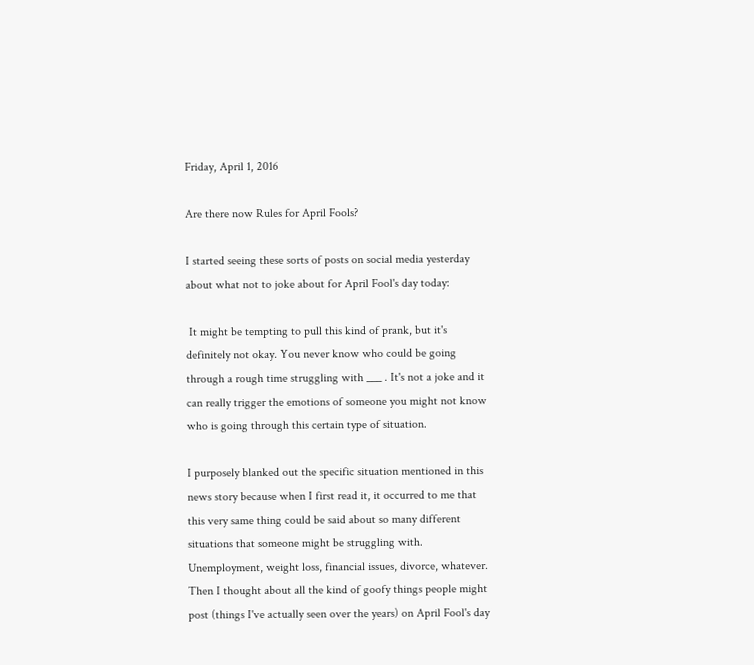Friday, April 1, 2016

Are there now Rules for April Fools?

I started seeing these sorts of posts on social media yesterday about what not to joke about for April Fool's day today:

 It might be tempting to pull this kind of prank, but it's definitely not okay. You never know who could be going through a rough time struggling with ___ . It's not a joke and it can really trigger the emotions of someone you might not know who is going through this certain type of situation.

I purposely blanked out the specific situation mentioned in this news story because when I first read it, it occurred to me that this very same thing could be said about so many different situations that someone might be struggling with. Unemployment, weight loss, financial issues, divorce, whatever.  Then I thought about all the kind of goofy things people might post (things I've actually seen over the years) on April Fool's day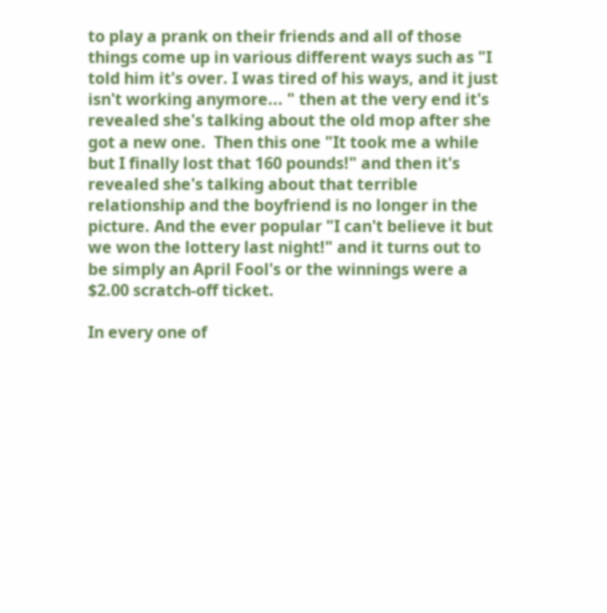to play a prank on their friends and all of those things come up in various different ways such as "I told him it's over. I was tired of his ways, and it just isn't working anymore... " then at the very end it's revealed she's talking about the old mop after she got a new one.  Then this one "It took me a while but I finally lost that 160 pounds!" and then it's revealed she's talking about that terrible relationship and the boyfriend is no longer in the picture. And the ever popular "I can't believe it but we won the lottery last night!" and it turns out to be simply an April Fool's or the winnings were a $2.00 scratch-off ticket.

In every one of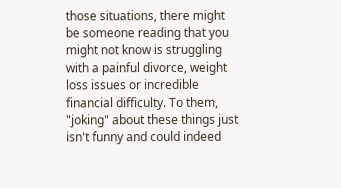those situations, there might be someone reading that you might not know is struggling with a painful divorce, weight loss issues or incredible financial difficulty. To them, "joking" about these things just isn't funny and could indeed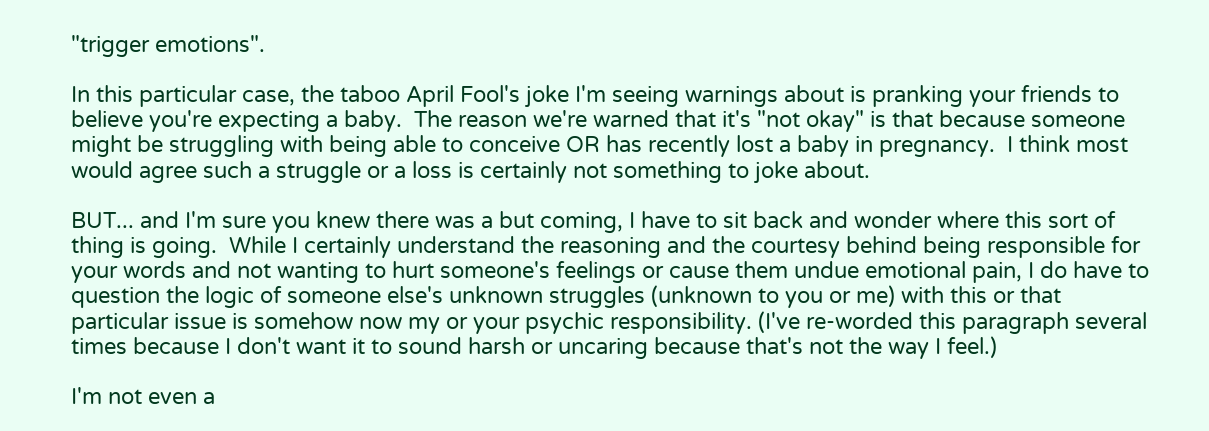"trigger emotions".

In this particular case, the taboo April Fool's joke I'm seeing warnings about is pranking your friends to believe you're expecting a baby.  The reason we're warned that it's "not okay" is that because someone might be struggling with being able to conceive OR has recently lost a baby in pregnancy.  I think most would agree such a struggle or a loss is certainly not something to joke about.

BUT... and I'm sure you knew there was a but coming, I have to sit back and wonder where this sort of thing is going.  While I certainly understand the reasoning and the courtesy behind being responsible for your words and not wanting to hurt someone's feelings or cause them undue emotional pain, I do have to question the logic of someone else's unknown struggles (unknown to you or me) with this or that particular issue is somehow now my or your psychic responsibility. (I've re-worded this paragraph several times because I don't want it to sound harsh or uncaring because that's not the way I feel.)

I'm not even a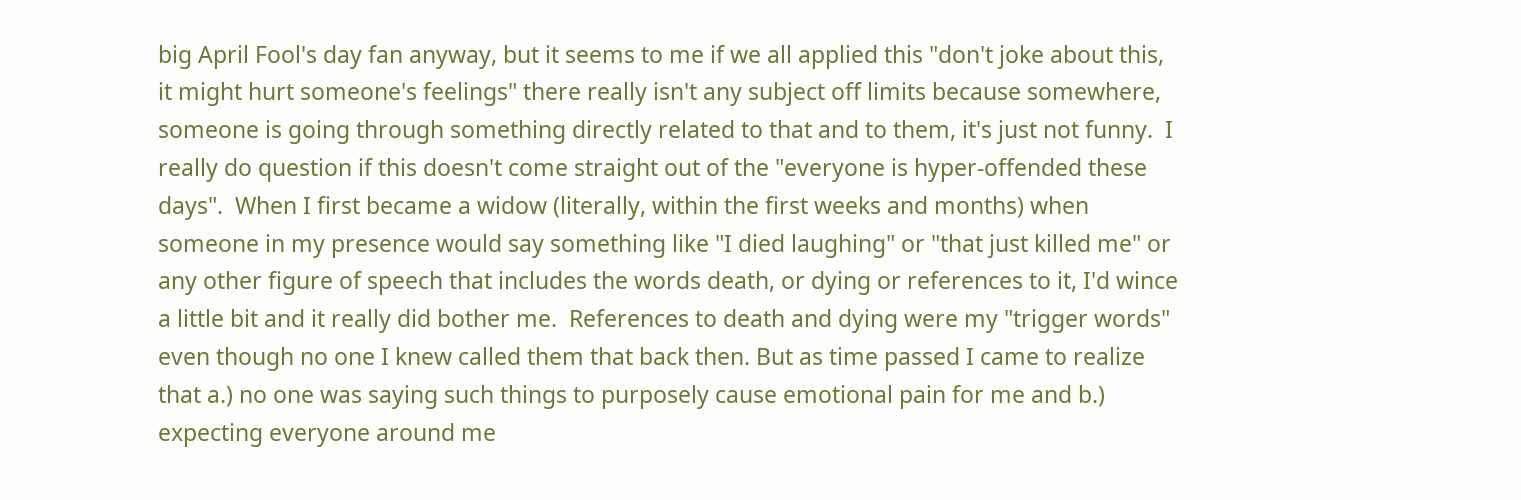big April Fool's day fan anyway, but it seems to me if we all applied this "don't joke about this, it might hurt someone's feelings" there really isn't any subject off limits because somewhere, someone is going through something directly related to that and to them, it's just not funny.  I really do question if this doesn't come straight out of the "everyone is hyper-offended these days".  When I first became a widow (literally, within the first weeks and months) when someone in my presence would say something like "I died laughing" or "that just killed me" or any other figure of speech that includes the words death, or dying or references to it, I'd wince a little bit and it really did bother me.  References to death and dying were my "trigger words" even though no one I knew called them that back then. But as time passed I came to realize that a.) no one was saying such things to purposely cause emotional pain for me and b.) expecting everyone around me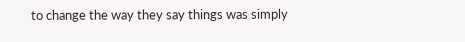to change the way they say things was simply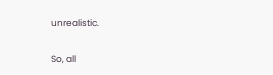unrealistic.

So, all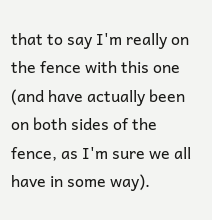that to say I'm really on the fence with this one (and have actually been on both sides of the fence, as I'm sure we all have in some way).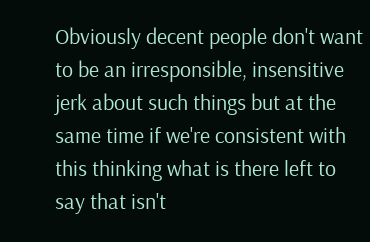Obviously decent people don't want to be an irresponsible, insensitive jerk about such things but at the same time if we're consistent with this thinking what is there left to say that isn't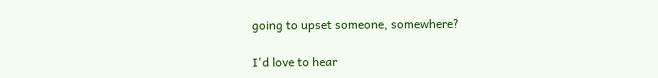going to upset someone, somewhere?

I'd love to hear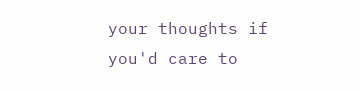your thoughts if you'd care to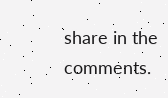share in the comments.